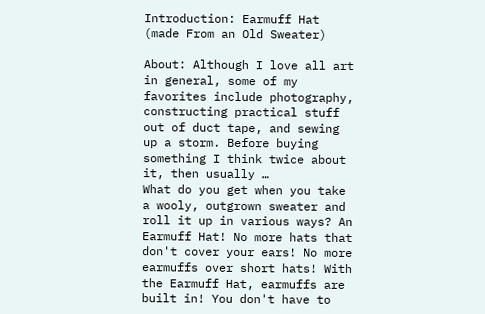Introduction: Earmuff Hat (made From an Old Sweater)

About: Although I love all art in general, some of my favorites include photography, constructing practical stuff out of duct tape, and sewing up a storm. Before buying something I think twice about it, then usually …
What do you get when you take a wooly, outgrown sweater and roll it up in various ways? An Earmuff Hat! No more hats that don't cover your ears! No more earmuffs over short hats! With the Earmuff Hat, earmuffs are built in! You don't have to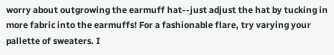worry about outgrowing the earmuff hat--just adjust the hat by tucking in more fabric into the earmuffs! For a fashionable flare, try varying your pallette of sweaters. I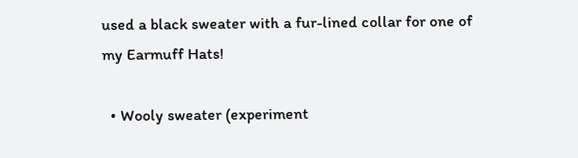used a black sweater with a fur-lined collar for one of my Earmuff Hats!

  • Wooly sweater (experiment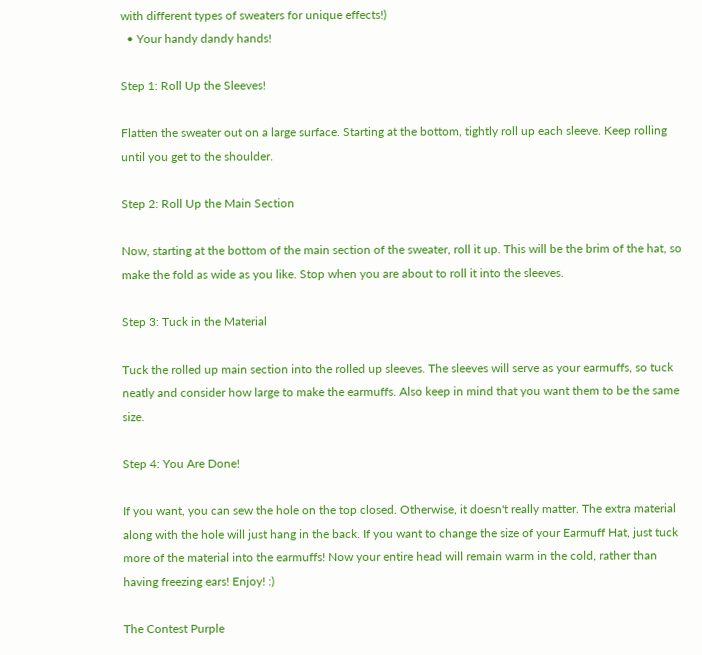with different types of sweaters for unique effects!)
  • Your handy dandy hands!

Step 1: Roll Up the Sleeves!

Flatten the sweater out on a large surface. Starting at the bottom, tightly roll up each sleeve. Keep rolling until you get to the shoulder.

Step 2: Roll Up the Main Section

Now, starting at the bottom of the main section of the sweater, roll it up. This will be the brim of the hat, so make the fold as wide as you like. Stop when you are about to roll it into the sleeves.

Step 3: Tuck in the Material

Tuck the rolled up main section into the rolled up sleeves. The sleeves will serve as your earmuffs, so tuck neatly and consider how large to make the earmuffs. Also keep in mind that you want them to be the same size.

Step 4: You Are Done!

If you want, you can sew the hole on the top closed. Otherwise, it doesn't really matter. The extra material along with the hole will just hang in the back. If you want to change the size of your Earmuff Hat, just tuck more of the material into the earmuffs! Now your entire head will remain warm in the cold, rather than having freezing ears! Enjoy! :)

The Contest Purple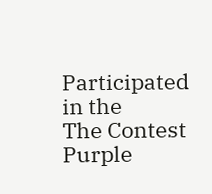Participated in the
The Contest Purple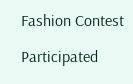Fashion Contest

Participated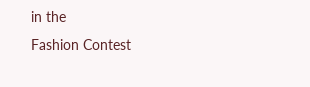in the
Fashion Contest